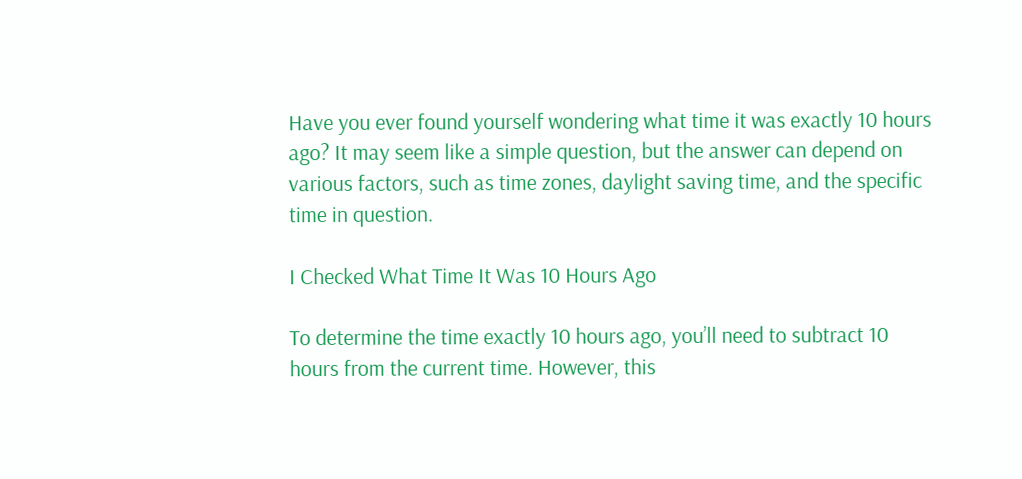Have you ever found yourself wondering what time it was exactly 10 hours ago? It may seem like a simple question, but the answer can depend on various factors, such as time zones, daylight saving time, and the specific time in question.

I Checked What Time It Was 10 Hours Ago

To determine the time exactly 10 hours ago, you’ll need to subtract 10 hours from the current time. However, this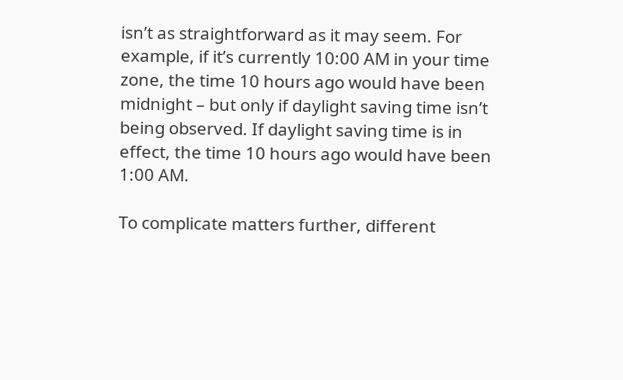isn’t as straightforward as it may seem. For example, if it’s currently 10:00 AM in your time zone, the time 10 hours ago would have been midnight – but only if daylight saving time isn’t being observed. If daylight saving time is in effect, the time 10 hours ago would have been 1:00 AM.

To complicate matters further, different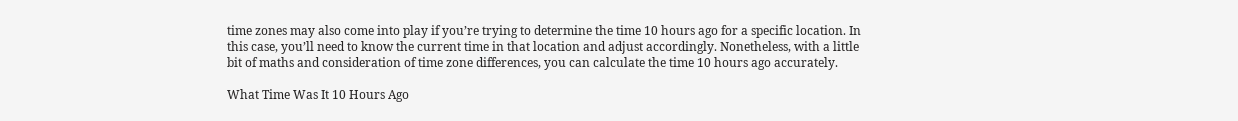time zones may also come into play if you’re trying to determine the time 10 hours ago for a specific location. In this case, you’ll need to know the current time in that location and adjust accordingly. Nonetheless, with a little bit of maths and consideration of time zone differences, you can calculate the time 10 hours ago accurately.

What Time Was It 10 Hours Ago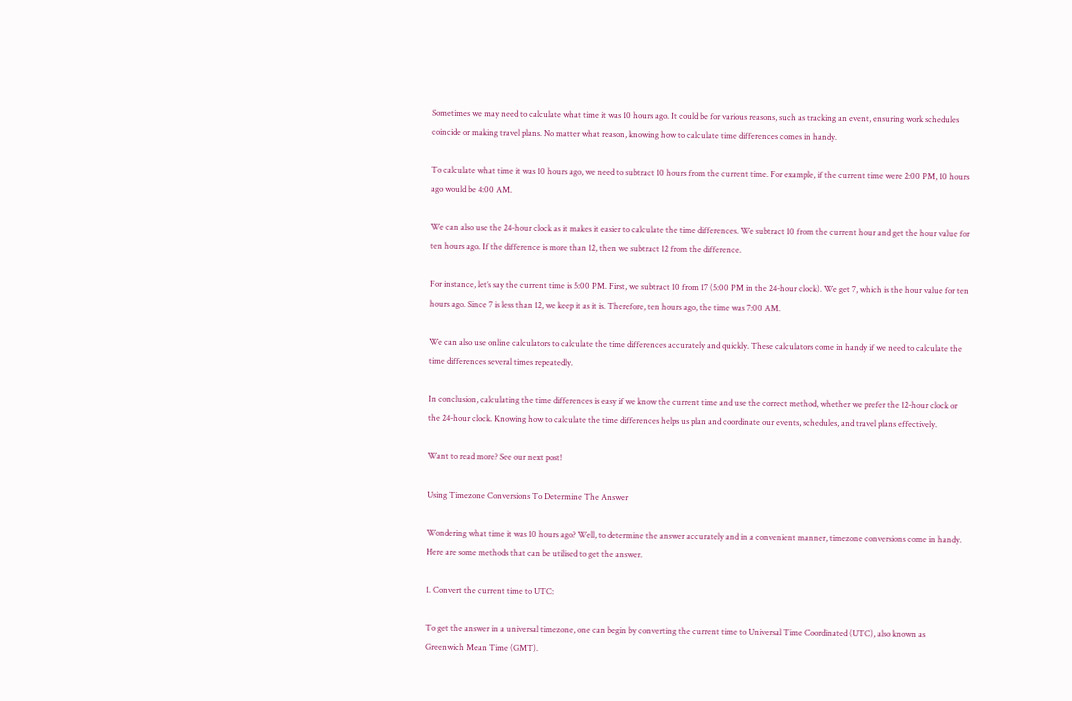Sometimes we may need to calculate what time it was 10 hours ago. It could be for various reasons, such as tracking an event, ensuring work schedules coincide or making travel plans. No matter what reason, knowing how to calculate time differences comes in handy.

To calculate what time it was 10 hours ago, we need to subtract 10 hours from the current time. For example, if the current time were 2:00 PM, 10 hours ago would be 4:00 AM.

We can also use the 24-hour clock as it makes it easier to calculate the time differences. We subtract 10 from the current hour and get the hour value for ten hours ago. If the difference is more than 12, then we subtract 12 from the difference.

For instance, let’s say the current time is 5:00 PM. First, we subtract 10 from 17 (5:00 PM in the 24-hour clock). We get 7, which is the hour value for ten hours ago. Since 7 is less than 12, we keep it as it is. Therefore, ten hours ago, the time was 7:00 AM.

We can also use online calculators to calculate the time differences accurately and quickly. These calculators come in handy if we need to calculate the time differences several times repeatedly.

In conclusion, calculating the time differences is easy if we know the current time and use the correct method, whether we prefer the 12-hour clock or the 24-hour clock. Knowing how to calculate the time differences helps us plan and coordinate our events, schedules, and travel plans effectively.

Want to read more? See our next post!

Using Timezone Conversions To Determine The Answer

Wondering what time it was 10 hours ago? Well, to determine the answer accurately and in a convenient manner, timezone conversions come in handy. Here are some methods that can be utilised to get the answer.

1. Convert the current time to UTC:

To get the answer in a universal timezone, one can begin by converting the current time to Universal Time Coordinated (UTC), also known as Greenwich Mean Time (GMT).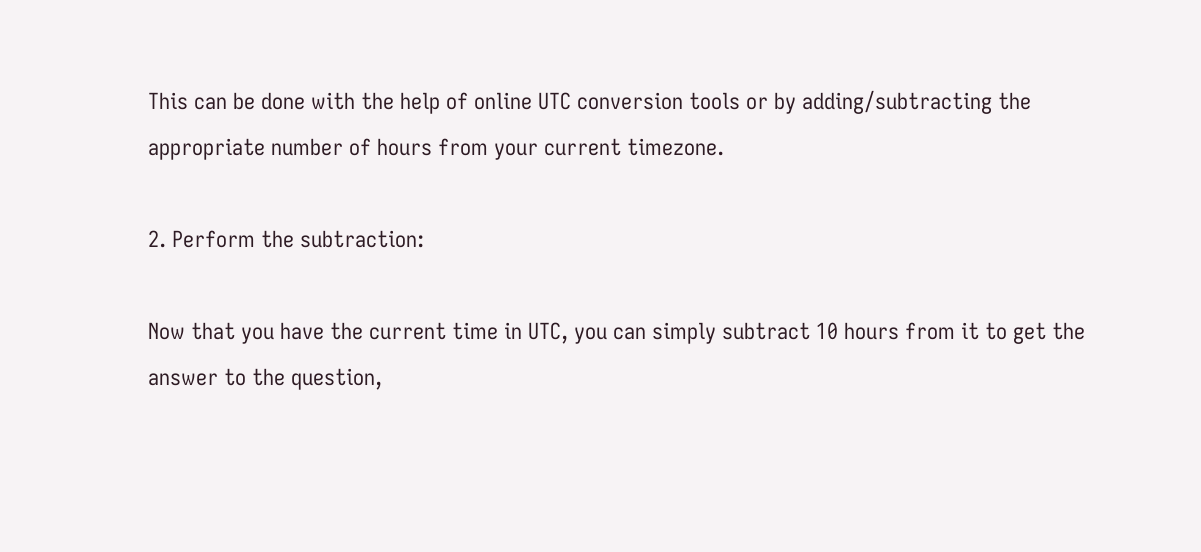This can be done with the help of online UTC conversion tools or by adding/subtracting the appropriate number of hours from your current timezone.

2. Perform the subtraction:

Now that you have the current time in UTC, you can simply subtract 10 hours from it to get the answer to the question,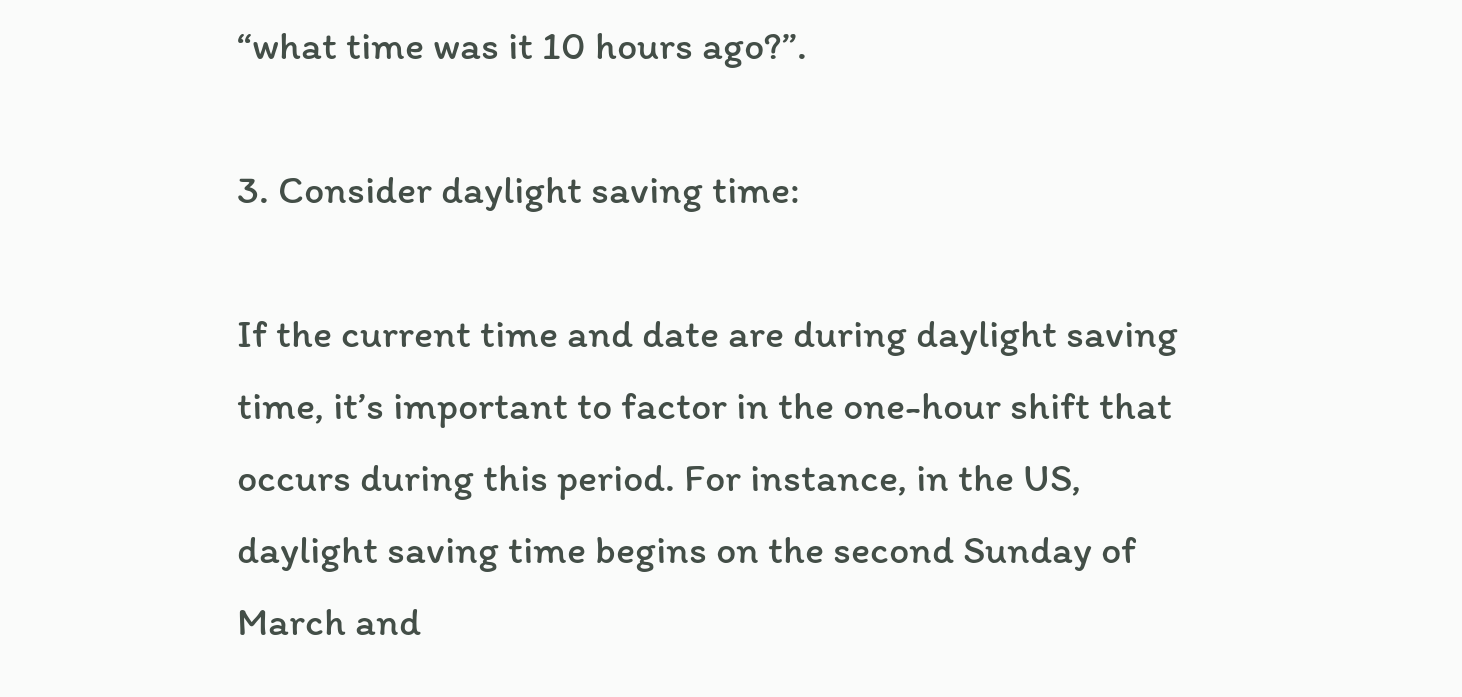“what time was it 10 hours ago?”.

3. Consider daylight saving time:

If the current time and date are during daylight saving time, it’s important to factor in the one-hour shift that occurs during this period. For instance, in the US, daylight saving time begins on the second Sunday of March and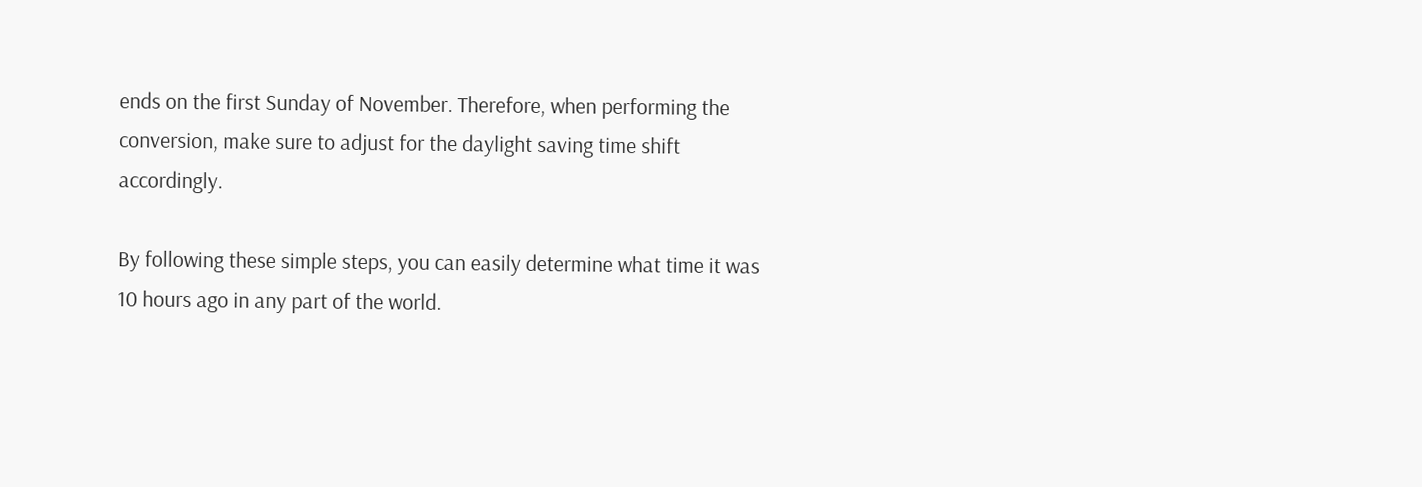ends on the first Sunday of November. Therefore, when performing the conversion, make sure to adjust for the daylight saving time shift accordingly.

By following these simple steps, you can easily determine what time it was 10 hours ago in any part of the world.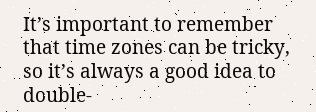It’s important to remember that time zones can be tricky, so it’s always a good idea to double-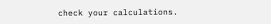check your calculations.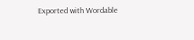Exported with Wordable